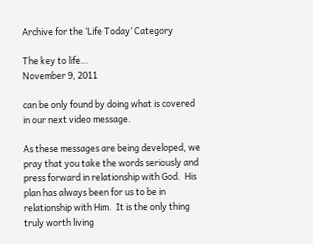Archive for the ‘Life Today’ Category

The key to life…
November 9, 2011

can be only found by doing what is covered in our next video message.

As these messages are being developed, we pray that you take the words seriously and press forward in relationship with God.  His plan has always been for us to be in relationship with Him.  It is the only thing truly worth living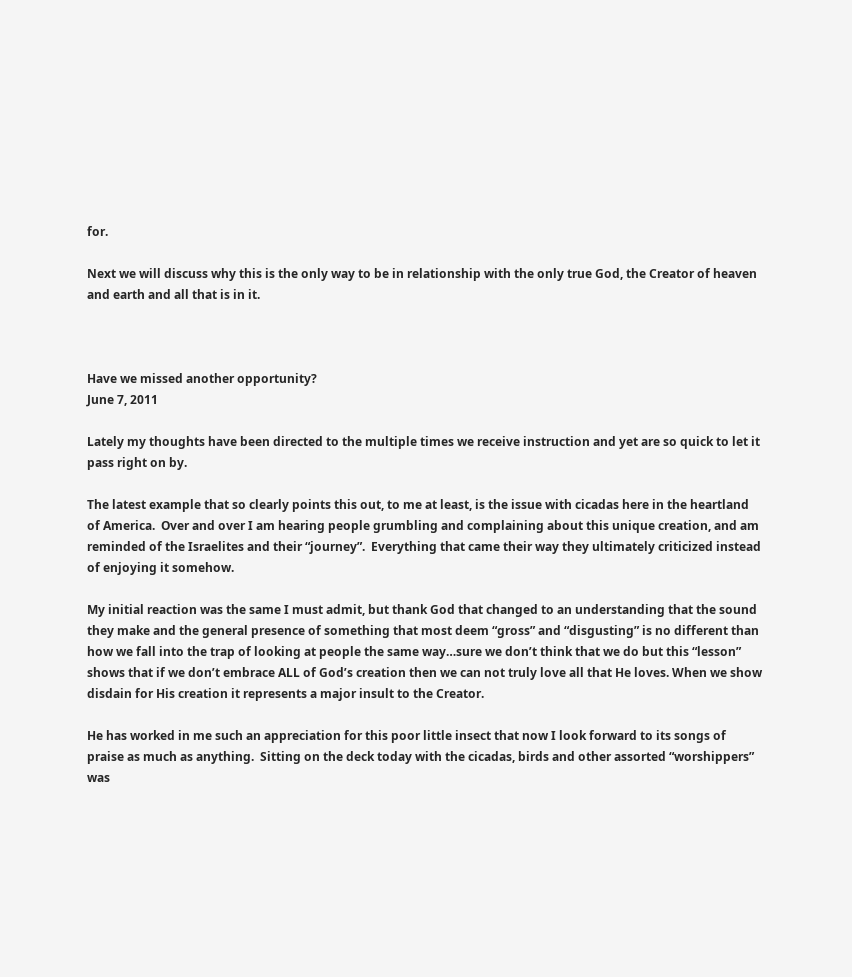for.

Next we will discuss why this is the only way to be in relationship with the only true God, the Creator of heaven and earth and all that is in it.



Have we missed another opportunity?
June 7, 2011

Lately my thoughts have been directed to the multiple times we receive instruction and yet are so quick to let it pass right on by.

The latest example that so clearly points this out, to me at least, is the issue with cicadas here in the heartland of America.  Over and over I am hearing people grumbling and complaining about this unique creation, and am reminded of the Israelites and their “journey”.  Everything that came their way they ultimately criticized instead of enjoying it somehow.

My initial reaction was the same I must admit, but thank God that changed to an understanding that the sound they make and the general presence of something that most deem “gross” and “disgusting” is no different than how we fall into the trap of looking at people the same way…sure we don’t think that we do but this “lesson” shows that if we don’t embrace ALL of God’s creation then we can not truly love all that He loves. When we show disdain for His creation it represents a major insult to the Creator.

He has worked in me such an appreciation for this poor little insect that now I look forward to its songs of praise as much as anything.  Sitting on the deck today with the cicadas, birds and other assorted “worshippers” was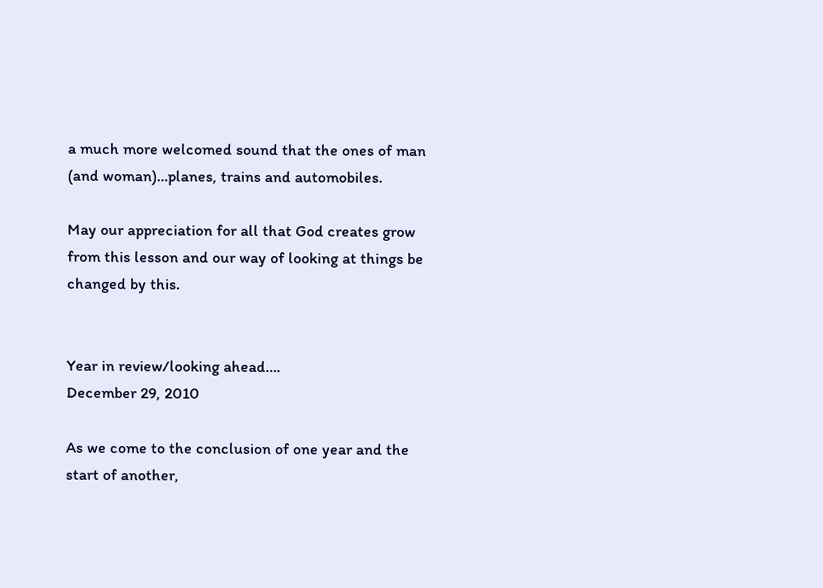a much more welcomed sound that the ones of man (and woman)…planes, trains and automobiles.

May our appreciation for all that God creates grow from this lesson and our way of looking at things be changed by this.


Year in review/looking ahead….
December 29, 2010

As we come to the conclusion of one year and the start of another,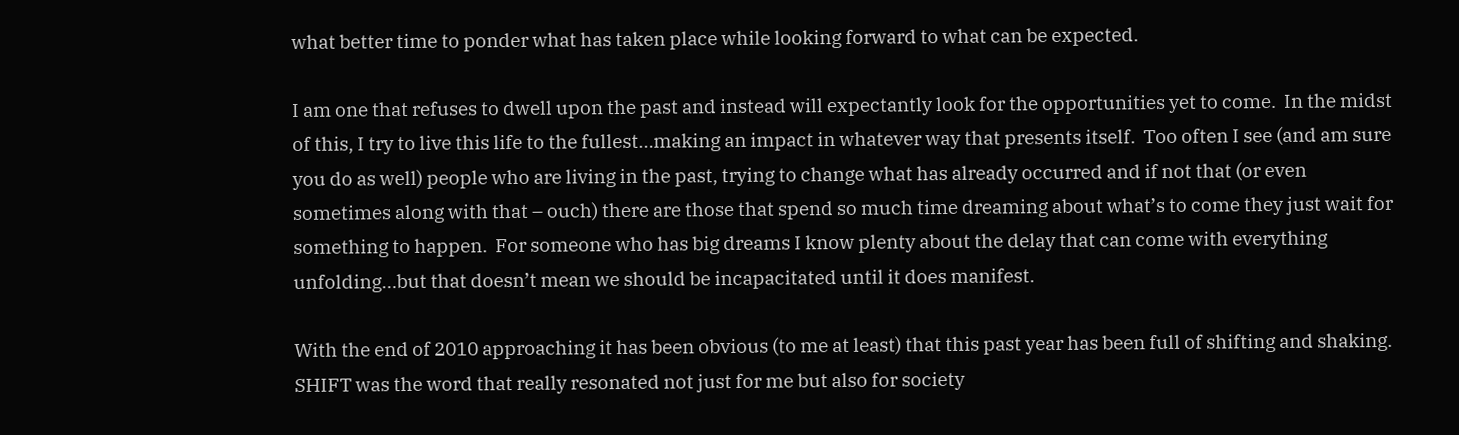what better time to ponder what has taken place while looking forward to what can be expected.

I am one that refuses to dwell upon the past and instead will expectantly look for the opportunities yet to come.  In the midst of this, I try to live this life to the fullest…making an impact in whatever way that presents itself.  Too often I see (and am sure you do as well) people who are living in the past, trying to change what has already occurred and if not that (or even sometimes along with that – ouch) there are those that spend so much time dreaming about what’s to come they just wait for something to happen.  For someone who has big dreams I know plenty about the delay that can come with everything unfolding…but that doesn’t mean we should be incapacitated until it does manifest.

With the end of 2010 approaching it has been obvious (to me at least) that this past year has been full of shifting and shaking.  SHIFT was the word that really resonated not just for me but also for society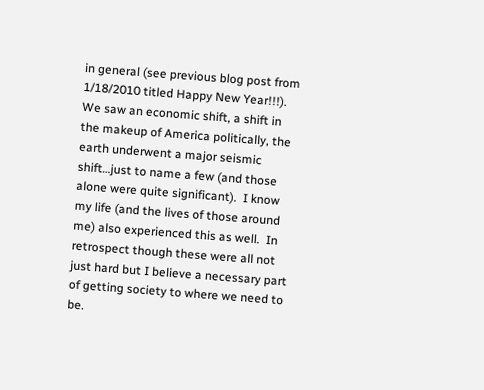in general (see previous blog post from 1/18/2010 titled Happy New Year!!!).  We saw an economic shift, a shift in the makeup of America politically, the earth underwent a major seismic shift…just to name a few (and those alone were quite significant).  I know my life (and the lives of those around me) also experienced this as well.  In retrospect though these were all not just hard but I believe a necessary part of getting society to where we need to be.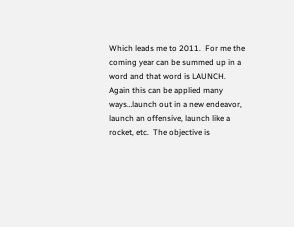Which leads me to 2011.  For me the coming year can be summed up in a word and that word is LAUNCH.  Again this can be applied many ways…launch out in a new endeavor, launch an offensive, launch like a rocket, etc.  The objective is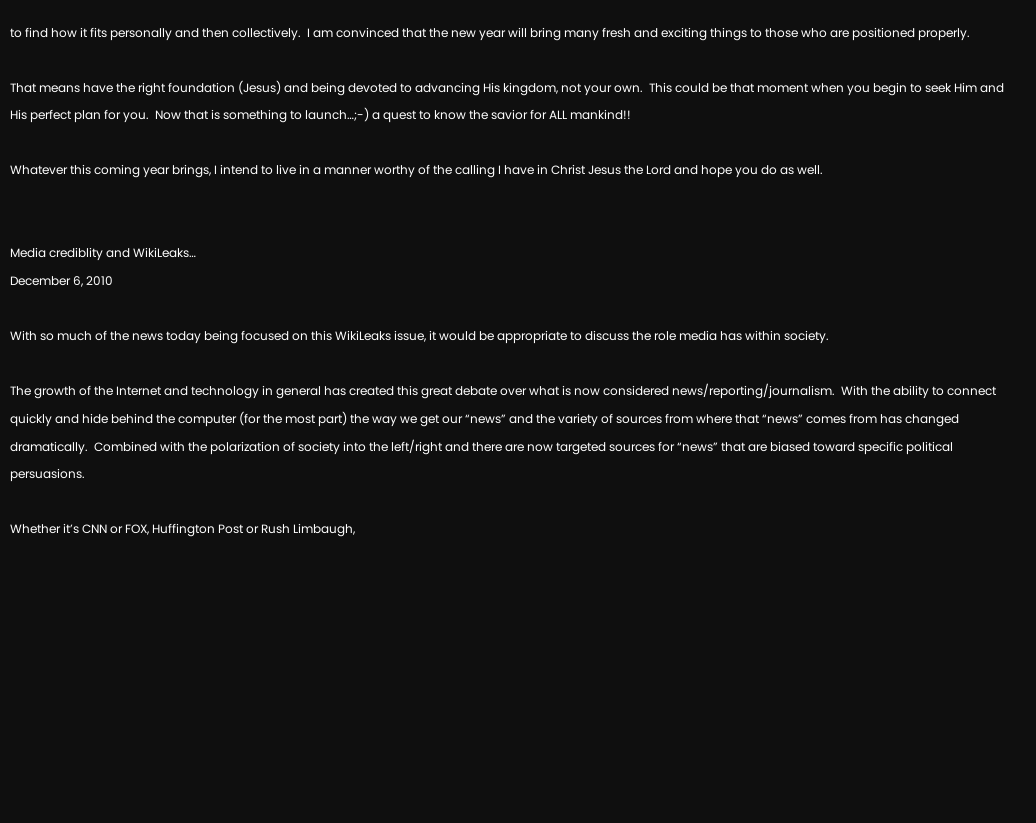to find how it fits personally and then collectively.  I am convinced that the new year will bring many fresh and exciting things to those who are positioned properly.

That means have the right foundation (Jesus) and being devoted to advancing His kingdom, not your own.  This could be that moment when you begin to seek Him and His perfect plan for you.  Now that is something to launch…;-) a quest to know the savior for ALL mankind!!

Whatever this coming year brings, I intend to live in a manner worthy of the calling I have in Christ Jesus the Lord and hope you do as well.


Media crediblity and WikiLeaks…
December 6, 2010

With so much of the news today being focused on this WikiLeaks issue, it would be appropriate to discuss the role media has within society.

The growth of the Internet and technology in general has created this great debate over what is now considered news/reporting/journalism.  With the ability to connect quickly and hide behind the computer (for the most part) the way we get our “news” and the variety of sources from where that “news” comes from has changed dramatically.  Combined with the polarization of society into the left/right and there are now targeted sources for “news” that are biased toward specific political persuasions.

Whether it’s CNN or FOX, Huffington Post or Rush Limbaugh,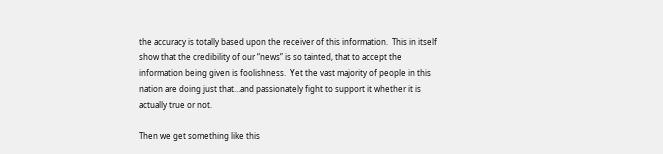the accuracy is totally based upon the receiver of this information.  This in itself show that the credibility of our “news” is so tainted, that to accept the information being given is foolishness.  Yet the vast majority of people in this nation are doing just that…and passionately fight to support it whether it is actually true or not.

Then we get something like this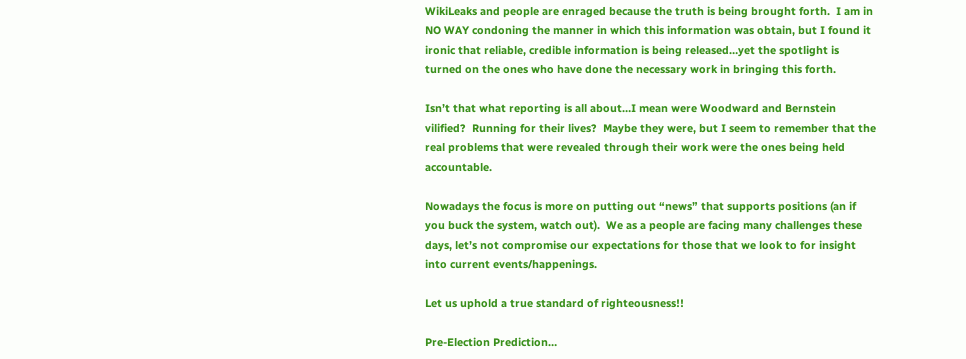WikiLeaks and people are enraged because the truth is being brought forth.  I am in NO WAY condoning the manner in which this information was obtain, but I found it ironic that reliable, credible information is being released…yet the spotlight is turned on the ones who have done the necessary work in bringing this forth.

Isn’t that what reporting is all about…I mean were Woodward and Bernstein vilified?  Running for their lives?  Maybe they were, but I seem to remember that the real problems that were revealed through their work were the ones being held accountable.

Nowadays the focus is more on putting out “news” that supports positions (an if you buck the system, watch out).  We as a people are facing many challenges these days, let’s not compromise our expectations for those that we look to for insight into current events/happenings.

Let us uphold a true standard of righteousness!!

Pre-Election Prediction…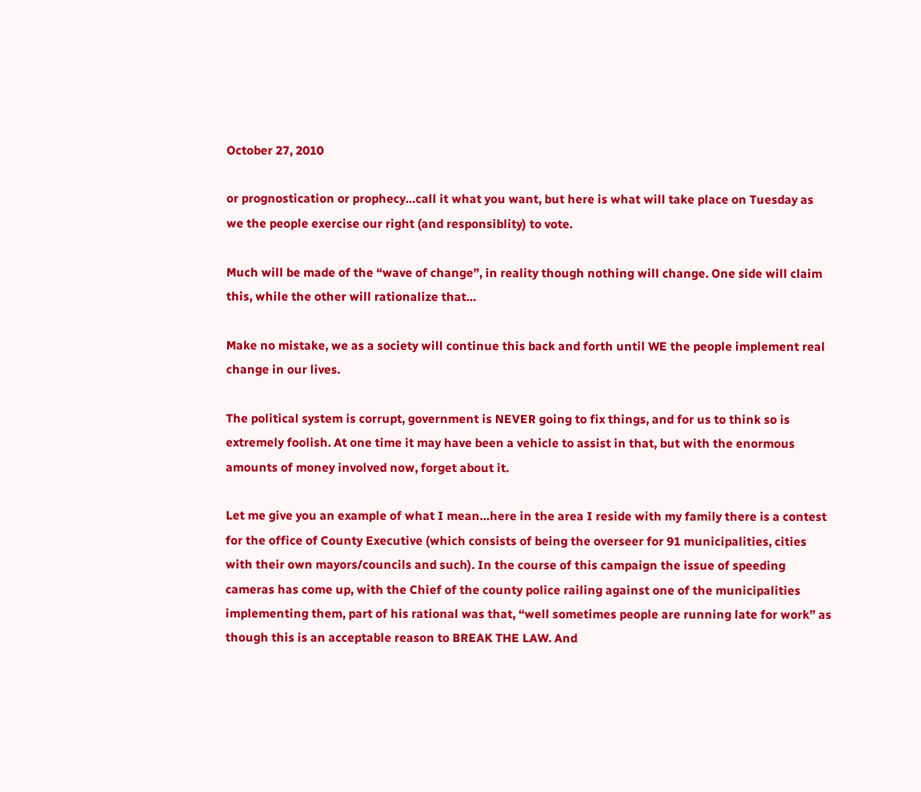October 27, 2010

or prognostication or prophecy…call it what you want, but here is what will take place on Tuesday as we the people exercise our right (and responsiblity) to vote.

Much will be made of the “wave of change”, in reality though nothing will change. One side will claim this, while the other will rationalize that…

Make no mistake, we as a society will continue this back and forth until WE the people implement real change in our lives.

The political system is corrupt, government is NEVER going to fix things, and for us to think so is extremely foolish. At one time it may have been a vehicle to assist in that, but with the enormous amounts of money involved now, forget about it.

Let me give you an example of what I mean…here in the area I reside with my family there is a contest for the office of County Executive (which consists of being the overseer for 91 municipalities, cities with their own mayors/councils and such). In the course of this campaign the issue of speeding cameras has come up, with the Chief of the county police railing against one of the municipalities implementing them, part of his rational was that, “well sometimes people are running late for work” as though this is an acceptable reason to BREAK THE LAW. And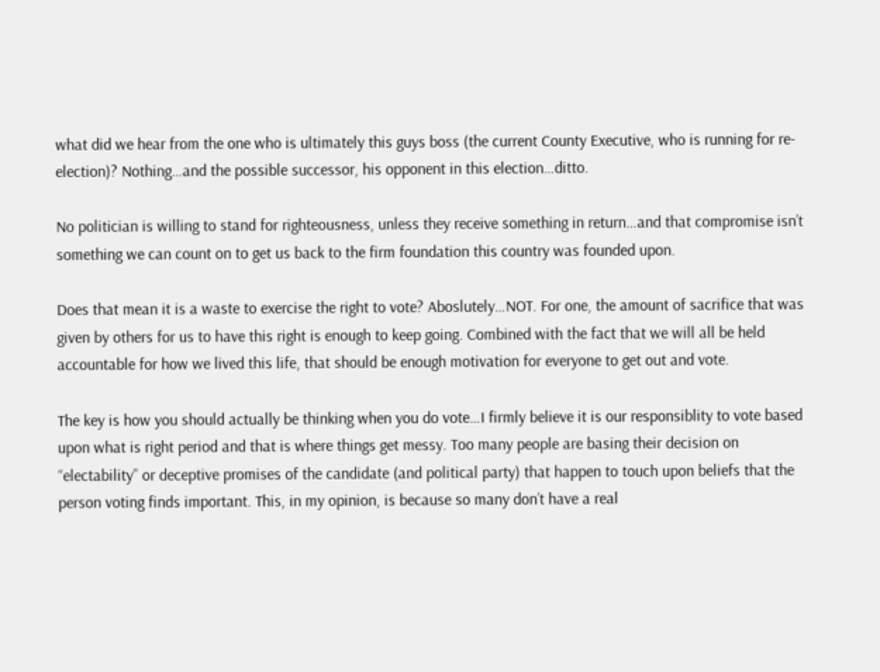what did we hear from the one who is ultimately this guys boss (the current County Executive, who is running for re-election)? Nothing…and the possible successor, his opponent in this election…ditto.

No politician is willing to stand for righteousness, unless they receive something in return…and that compromise isn’t something we can count on to get us back to the firm foundation this country was founded upon.

Does that mean it is a waste to exercise the right to vote? Aboslutely…NOT. For one, the amount of sacrifice that was given by others for us to have this right is enough to keep going. Combined with the fact that we will all be held accountable for how we lived this life, that should be enough motivation for everyone to get out and vote.

The key is how you should actually be thinking when you do vote…I firmly believe it is our responsiblity to vote based upon what is right period and that is where things get messy. Too many people are basing their decision on “electability” or deceptive promises of the candidate (and political party) that happen to touch upon beliefs that the person voting finds important. This, in my opinion, is because so many don’t have a real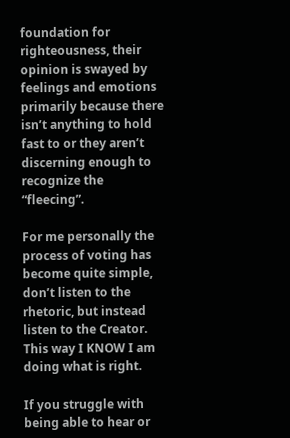foundation for righteousness, their opinion is swayed by feelings and emotions primarily because there isn’t anything to hold fast to or they aren’t discerning enough to recognize the “fleecing”.

For me personally the process of voting has become quite simple, don’t listen to the rhetoric, but instead listen to the Creator. This way I KNOW I am doing what is right.

If you struggle with being able to hear or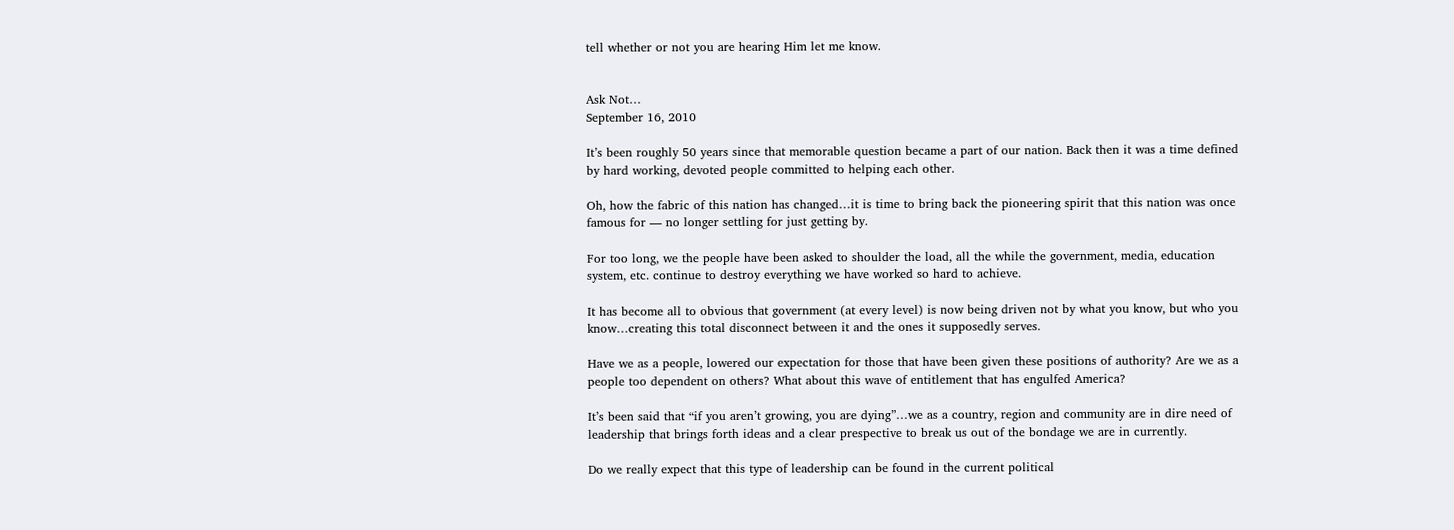tell whether or not you are hearing Him let me know.


Ask Not…
September 16, 2010

It’s been roughly 50 years since that memorable question became a part of our nation. Back then it was a time defined by hard working, devoted people committed to helping each other.

Oh, how the fabric of this nation has changed…it is time to bring back the pioneering spirit that this nation was once famous for — no longer settling for just getting by.

For too long, we the people have been asked to shoulder the load, all the while the government, media, education system, etc. continue to destroy everything we have worked so hard to achieve.

It has become all to obvious that government (at every level) is now being driven not by what you know, but who you know…creating this total disconnect between it and the ones it supposedly serves.

Have we as a people, lowered our expectation for those that have been given these positions of authority? Are we as a people too dependent on others? What about this wave of entitlement that has engulfed America?

It’s been said that “if you aren’t growing, you are dying”…we as a country, region and community are in dire need of leadership that brings forth ideas and a clear prespective to break us out of the bondage we are in currently.

Do we really expect that this type of leadership can be found in the current political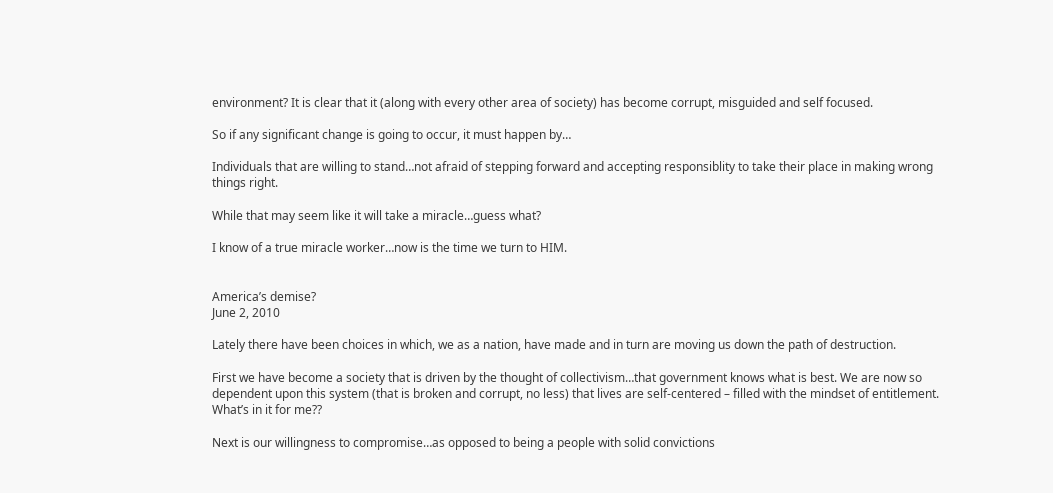environment? It is clear that it (along with every other area of society) has become corrupt, misguided and self focused.

So if any significant change is going to occur, it must happen by…

Individuals that are willing to stand…not afraid of stepping forward and accepting responsiblity to take their place in making wrong things right.

While that may seem like it will take a miracle…guess what?

I know of a true miracle worker…now is the time we turn to HIM.


America’s demise?
June 2, 2010

Lately there have been choices in which, we as a nation, have made and in turn are moving us down the path of destruction.

First we have become a society that is driven by the thought of collectivism…that government knows what is best. We are now so dependent upon this system (that is broken and corrupt, no less) that lives are self-centered – filled with the mindset of entitlement. What’s in it for me??

Next is our willingness to compromise…as opposed to being a people with solid convictions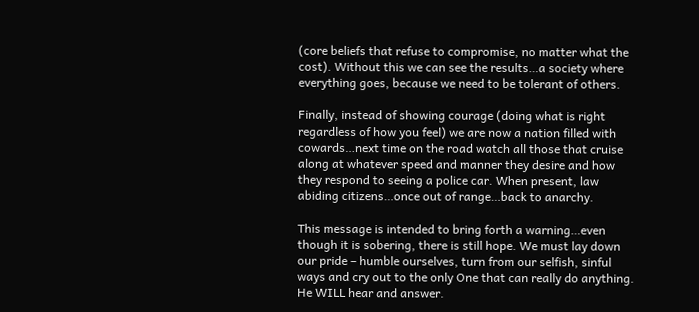(core beliefs that refuse to compromise, no matter what the cost). Without this we can see the results…a society where everything goes, because we need to be tolerant of others.

Finally, instead of showing courage (doing what is right regardless of how you feel) we are now a nation filled with cowards…next time on the road watch all those that cruise along at whatever speed and manner they desire and how they respond to seeing a police car. When present, law abiding citizens…once out of range…back to anarchy.

This message is intended to bring forth a warning…even though it is sobering, there is still hope. We must lay down our pride – humble ourselves, turn from our selfish, sinful ways and cry out to the only One that can really do anything. He WILL hear and answer.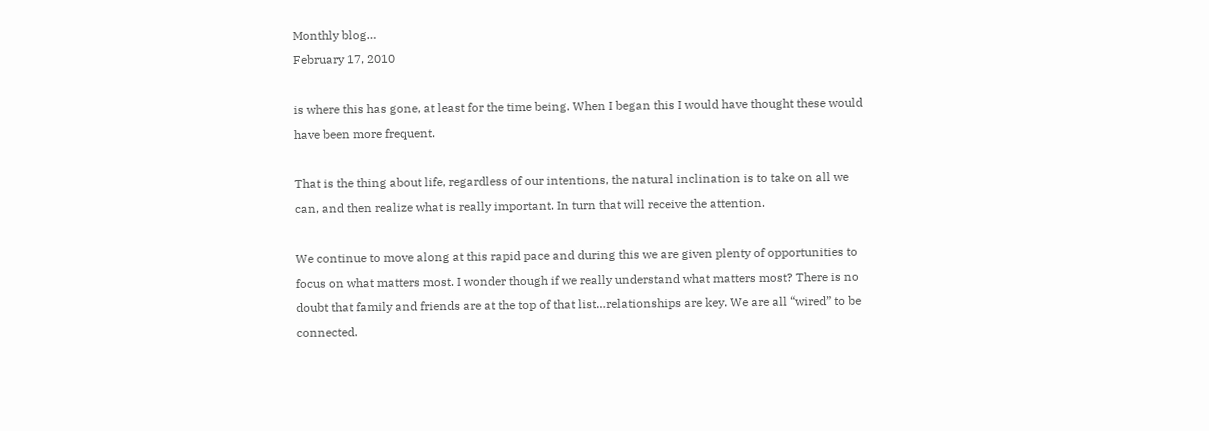Monthly blog…
February 17, 2010

is where this has gone, at least for the time being. When I began this I would have thought these would have been more frequent.

That is the thing about life, regardless of our intentions, the natural inclination is to take on all we can, and then realize what is really important. In turn that will receive the attention.

We continue to move along at this rapid pace and during this we are given plenty of opportunities to focus on what matters most. I wonder though if we really understand what matters most? There is no doubt that family and friends are at the top of that list…relationships are key. We are all “wired” to be connected.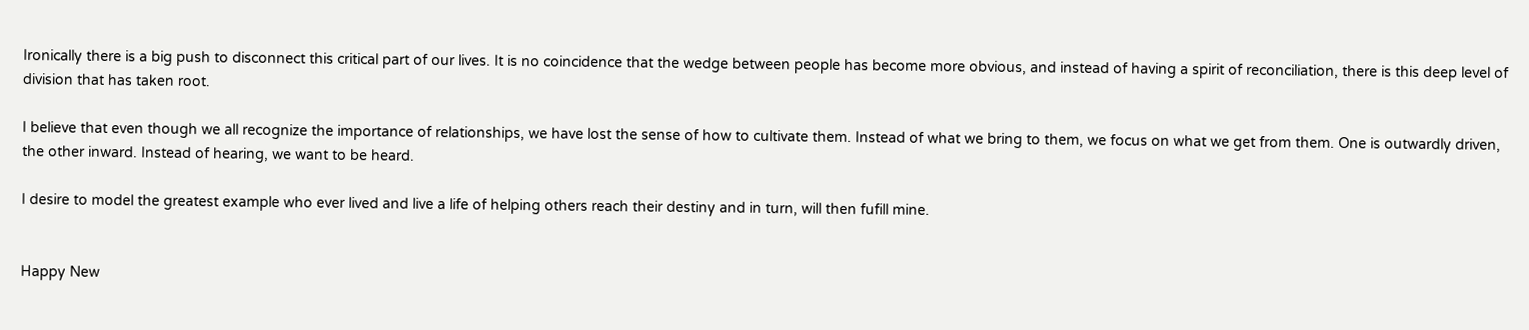Ironically there is a big push to disconnect this critical part of our lives. It is no coincidence that the wedge between people has become more obvious, and instead of having a spirit of reconciliation, there is this deep level of division that has taken root.

I believe that even though we all recognize the importance of relationships, we have lost the sense of how to cultivate them. Instead of what we bring to them, we focus on what we get from them. One is outwardly driven, the other inward. Instead of hearing, we want to be heard.

I desire to model the greatest example who ever lived and live a life of helping others reach their destiny and in turn, will then fufill mine.


Happy New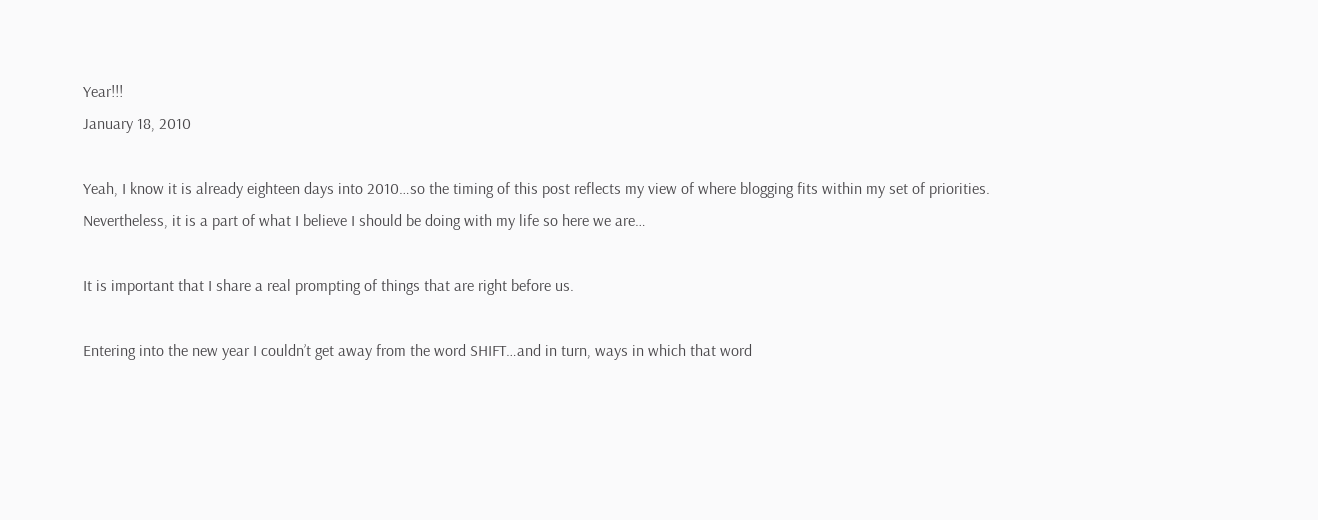Year!!!
January 18, 2010

Yeah, I know it is already eighteen days into 2010…so the timing of this post reflects my view of where blogging fits within my set of priorities. Nevertheless, it is a part of what I believe I should be doing with my life so here we are…

It is important that I share a real prompting of things that are right before us.

Entering into the new year I couldn’t get away from the word SHIFT…and in turn, ways in which that word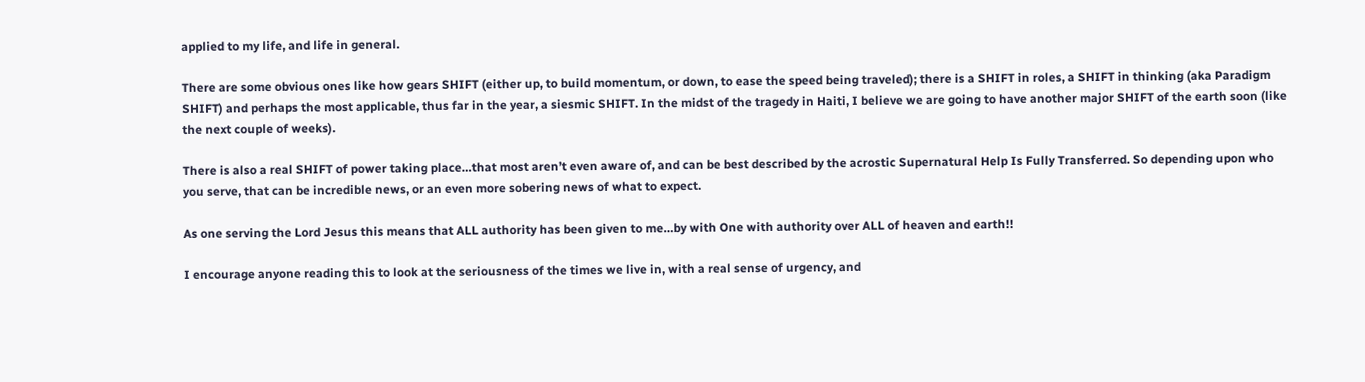applied to my life, and life in general.

There are some obvious ones like how gears SHIFT (either up, to build momentum, or down, to ease the speed being traveled); there is a SHIFT in roles, a SHIFT in thinking (aka Paradigm SHIFT) and perhaps the most applicable, thus far in the year, a siesmic SHIFT. In the midst of the tragedy in Haiti, I believe we are going to have another major SHIFT of the earth soon (like the next couple of weeks).

There is also a real SHIFT of power taking place…that most aren’t even aware of, and can be best described by the acrostic Supernatural Help Is Fully Transferred. So depending upon who you serve, that can be incredible news, or an even more sobering news of what to expect.

As one serving the Lord Jesus this means that ALL authority has been given to me…by with One with authority over ALL of heaven and earth!!

I encourage anyone reading this to look at the seriousness of the times we live in, with a real sense of urgency, and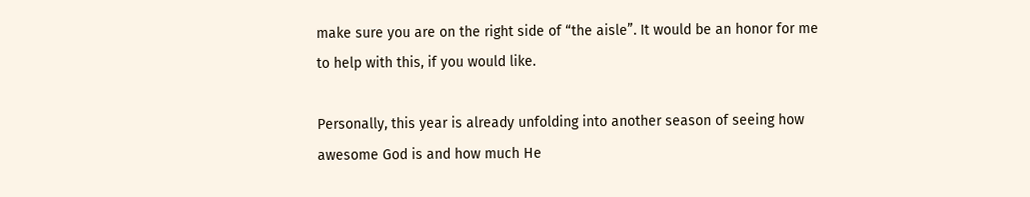make sure you are on the right side of “the aisle”. It would be an honor for me to help with this, if you would like.

Personally, this year is already unfolding into another season of seeing how awesome God is and how much He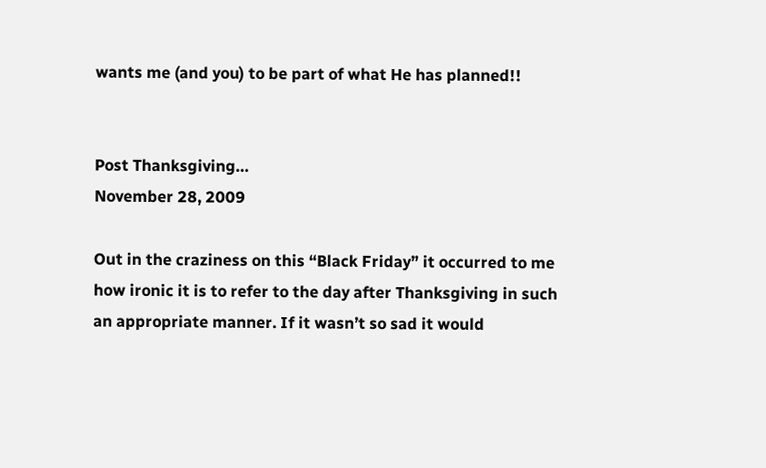wants me (and you) to be part of what He has planned!!


Post Thanksgiving…
November 28, 2009

Out in the craziness on this “Black Friday” it occurred to me how ironic it is to refer to the day after Thanksgiving in such an appropriate manner. If it wasn’t so sad it would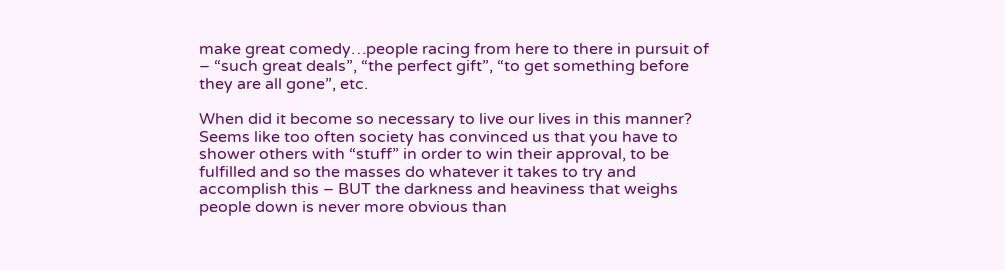make great comedy…people racing from here to there in pursuit of – “such great deals”, “the perfect gift”, “to get something before they are all gone”, etc.

When did it become so necessary to live our lives in this manner? Seems like too often society has convinced us that you have to shower others with “stuff” in order to win their approval, to be fulfilled and so the masses do whatever it takes to try and accomplish this – BUT the darkness and heaviness that weighs people down is never more obvious than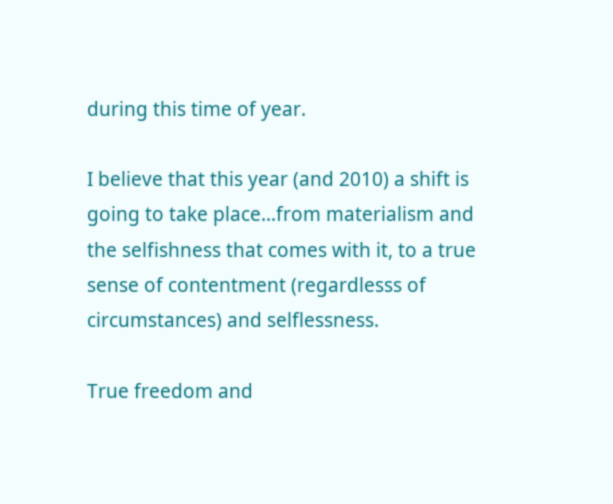during this time of year.

I believe that this year (and 2010) a shift is going to take place…from materialism and the selfishness that comes with it, to a true sense of contentment (regardlesss of circumstances) and selflessness.

True freedom and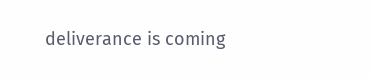deliverance is coming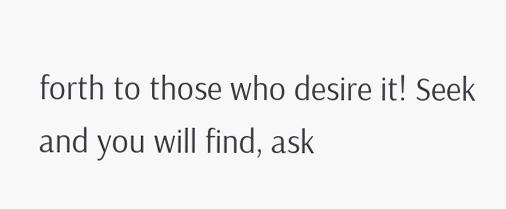forth to those who desire it! Seek and you will find, ask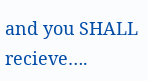and you SHALL recieve….